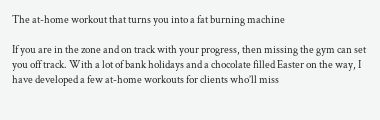The at-home workout that turns you into a fat burning machine

If you are in the zone and on track with your progress, then missing the gym can set you off track. With a lot of bank holidays and a chocolate filled Easter on the way, I have developed a few at-home workouts for clients who’ll miss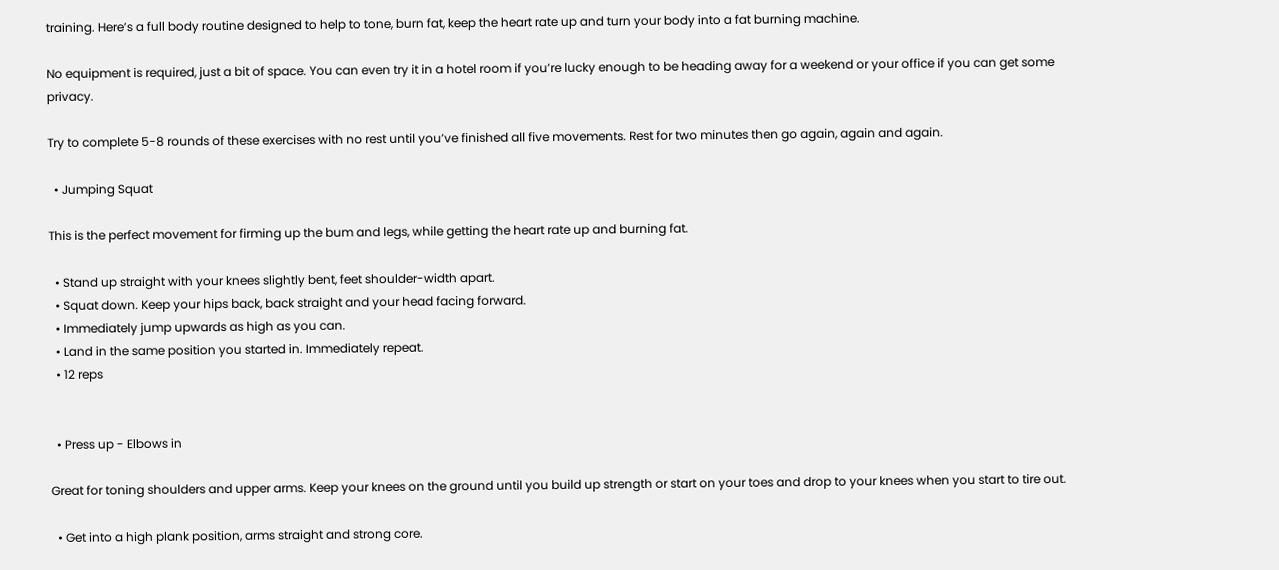training. Here’s a full body routine designed to help to tone, burn fat, keep the heart rate up and turn your body into a fat burning machine.

No equipment is required, just a bit of space. You can even try it in a hotel room if you’re lucky enough to be heading away for a weekend or your office if you can get some privacy.

Try to complete 5-8 rounds of these exercises with no rest until you’ve finished all five movements. Rest for two minutes then go again, again and again.

  • Jumping Squat

This is the perfect movement for firming up the bum and legs, while getting the heart rate up and burning fat.

  • Stand up straight with your knees slightly bent, feet shoulder-width apart.
  • Squat down. Keep your hips back, back straight and your head facing forward.
  • Immediately jump upwards as high as you can.
  • Land in the same position you started in. Immediately repeat.
  • 12 reps


  • Press up - Elbows in

Great for toning shoulders and upper arms. Keep your knees on the ground until you build up strength or start on your toes and drop to your knees when you start to tire out.

  • Get into a high plank position, arms straight and strong core.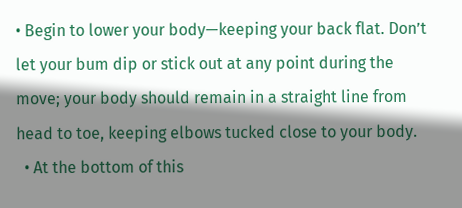• Begin to lower your body—keeping your back flat. Don’t let your bum dip or stick out at any point during the move; your body should remain in a straight line from head to toe, keeping elbows tucked close to your body.
  • At the bottom of this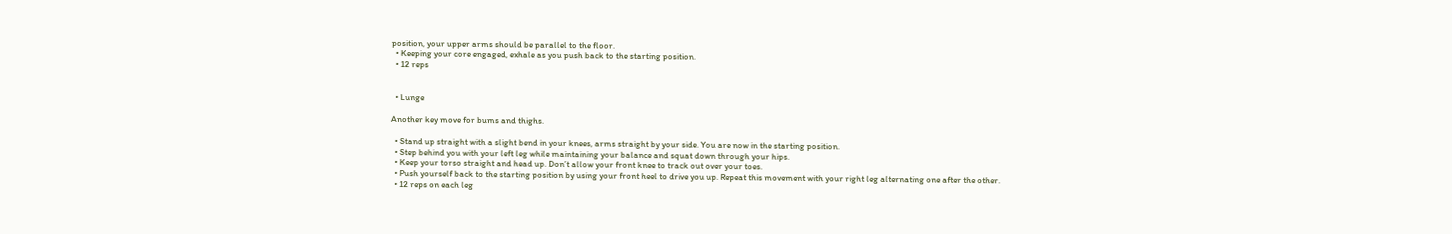position, your upper arms should be parallel to the floor.
  • Keeping your core engaged, exhale as you push back to the starting position.
  • 12 reps


  • Lunge

Another key move for bums and thighs.

  • Stand up straight with a slight bend in your knees, arms straight by your side. You are now in the starting position.
  • Step behind you with your left leg while maintaining your balance and squat down through your hips.
  • Keep your torso straight and head up. Don’t allow your front knee to track out over your toes.
  • Push yourself back to the starting position by using your front heel to drive you up. Repeat this movement with your right leg alternating one after the other.
  • 12 reps on each leg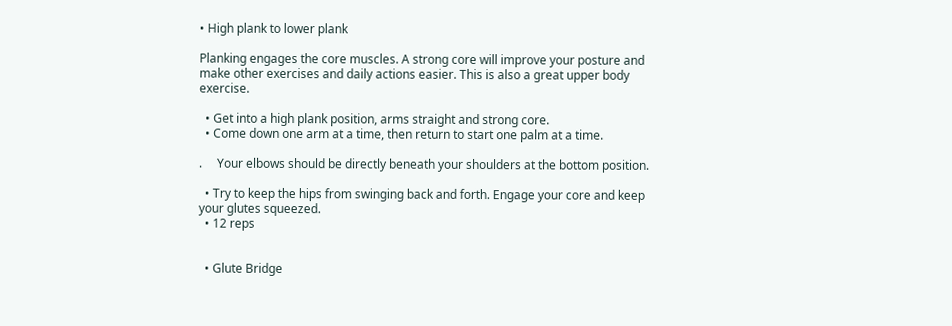• High plank to lower plank

Planking engages the core muscles. A strong core will improve your posture and make other exercises and daily actions easier. This is also a great upper body exercise.

  • Get into a high plank position, arms straight and strong core.
  • Come down one arm at a time, then return to start one palm at a time.

.     Your elbows should be directly beneath your shoulders at the bottom position.

  • Try to keep the hips from swinging back and forth. Engage your core and keep your glutes squeezed.
  • 12 reps


  • Glute Bridge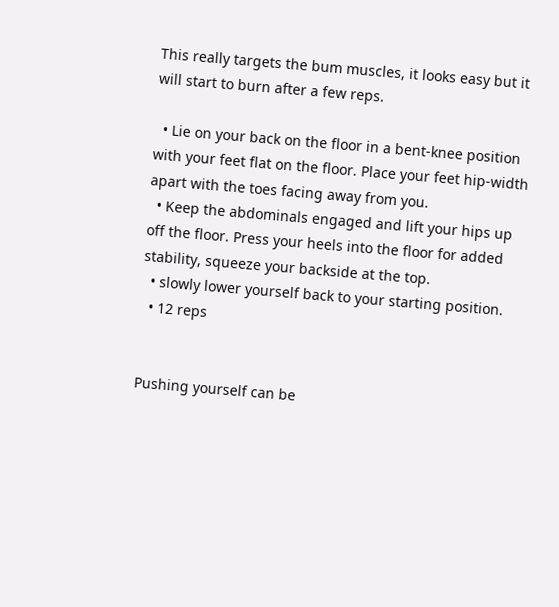This really targets the bum muscles, it looks easy but it will start to burn after a few reps.

  • Lie on your back on the floor in a bent-knee position with your feet flat on the floor. Place your feet hip-width apart with the toes facing away from you.
  • Keep the abdominals engaged and lift your hips up off the floor. Press your heels into the floor for added stability, squeeze your backside at the top.
  • slowly lower yourself back to your starting position.
  • 12 reps


Pushing yourself can be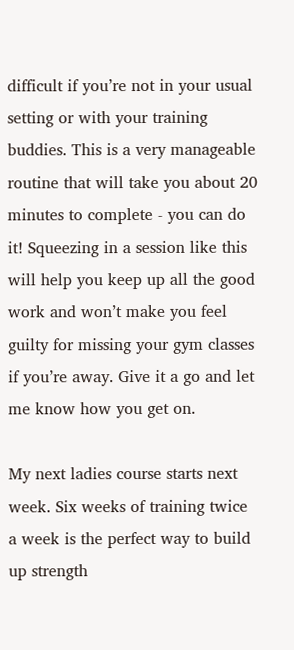difficult if you’re not in your usual setting or with your training buddies. This is a very manageable routine that will take you about 20 minutes to complete - you can do it! Squeezing in a session like this will help you keep up all the good work and won’t make you feel guilty for missing your gym classes if you’re away. Give it a go and let me know how you get on.

My next ladies course starts next week. Six weeks of training twice a week is the perfect way to build up strength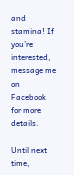and stamina! If you’re interested, message me on Facebook for more details.

Until next time,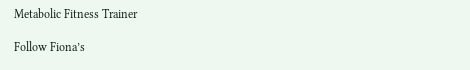Metabolic Fitness Trainer

Follow Fiona’s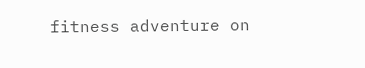fitness adventure on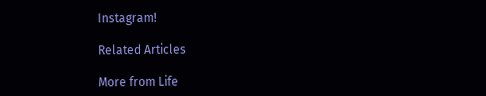Instagram!

Related Articles

More from Life